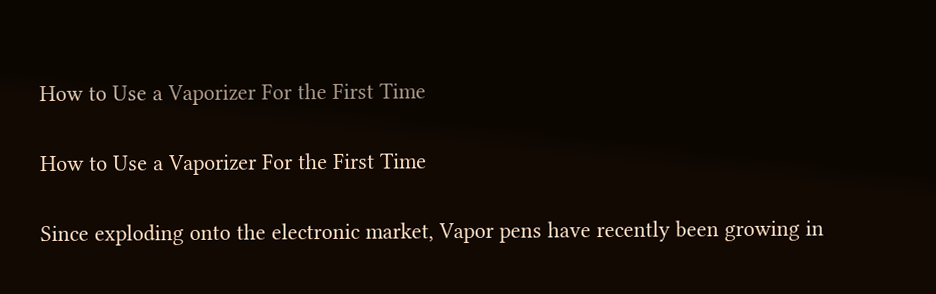How to Use a Vaporizer For the First Time

How to Use a Vaporizer For the First Time

Since exploding onto the electronic market, Vapor pens have recently been growing in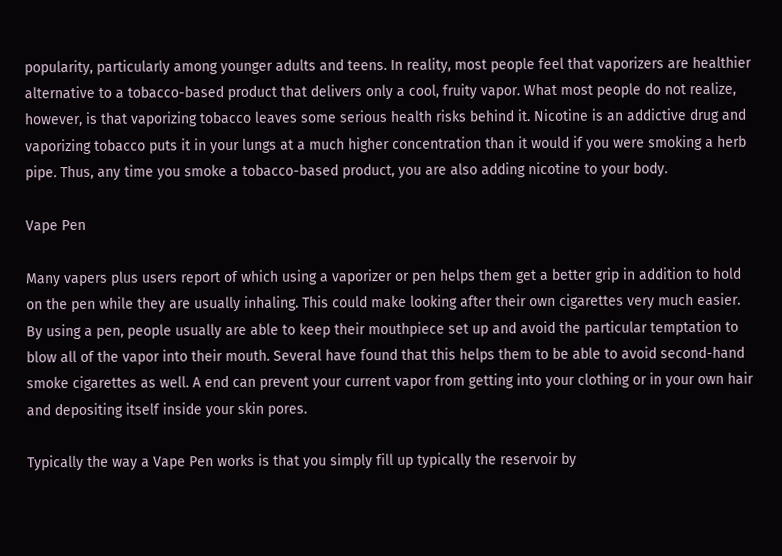popularity, particularly among younger adults and teens. In reality, most people feel that vaporizers are healthier alternative to a tobacco-based product that delivers only a cool, fruity vapor. What most people do not realize, however, is that vaporizing tobacco leaves some serious health risks behind it. Nicotine is an addictive drug and vaporizing tobacco puts it in your lungs at a much higher concentration than it would if you were smoking a herb pipe. Thus, any time you smoke a tobacco-based product, you are also adding nicotine to your body.

Vape Pen

Many vapers plus users report of which using a vaporizer or pen helps them get a better grip in addition to hold on the pen while they are usually inhaling. This could make looking after their own cigarettes very much easier. By using a pen, people usually are able to keep their mouthpiece set up and avoid the particular temptation to blow all of the vapor into their mouth. Several have found that this helps them to be able to avoid second-hand smoke cigarettes as well. A end can prevent your current vapor from getting into your clothing or in your own hair and depositing itself inside your skin pores.

Typically the way a Vape Pen works is that you simply fill up typically the reservoir by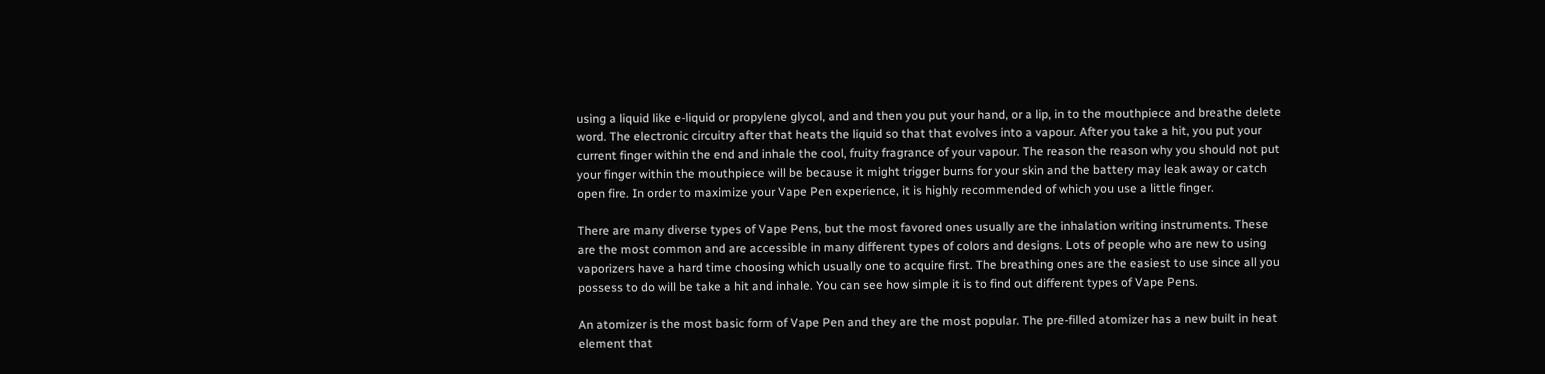using a liquid like e-liquid or propylene glycol, and and then you put your hand, or a lip, in to the mouthpiece and breathe delete word. The electronic circuitry after that heats the liquid so that that evolves into a vapour. After you take a hit, you put your current finger within the end and inhale the cool, fruity fragrance of your vapour. The reason the reason why you should not put your finger within the mouthpiece will be because it might trigger burns for your skin and the battery may leak away or catch open fire. In order to maximize your Vape Pen experience, it is highly recommended of which you use a little finger.

There are many diverse types of Vape Pens, but the most favored ones usually are the inhalation writing instruments. These are the most common and are accessible in many different types of colors and designs. Lots of people who are new to using vaporizers have a hard time choosing which usually one to acquire first. The breathing ones are the easiest to use since all you possess to do will be take a hit and inhale. You can see how simple it is to find out different types of Vape Pens.

An atomizer is the most basic form of Vape Pen and they are the most popular. The pre-filled atomizer has a new built in heat element that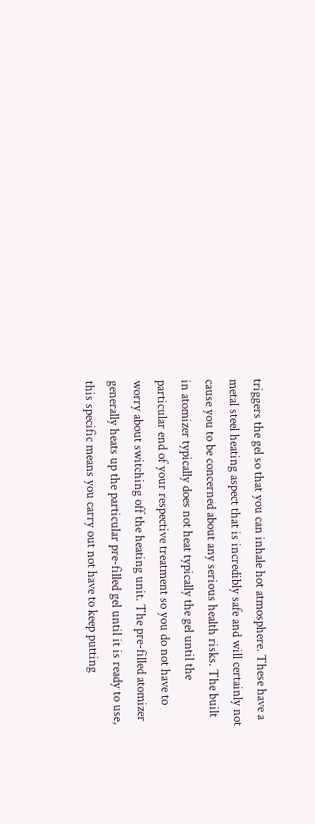triggers the gel so that you can inhale hot atmosphere. These have a metal steel heating aspect that is incredibly safe and will certainly not cause you to be concerned about any serious health risks. The built in atomizer typically does not heat typically the gel until the particular end of your respective treatment so you do not have to worry about switching off the heating unit. The pre-filled atomizer generally heats up the particular pre-filled gel until it is ready to use, this specific means you carry out not have to keep putting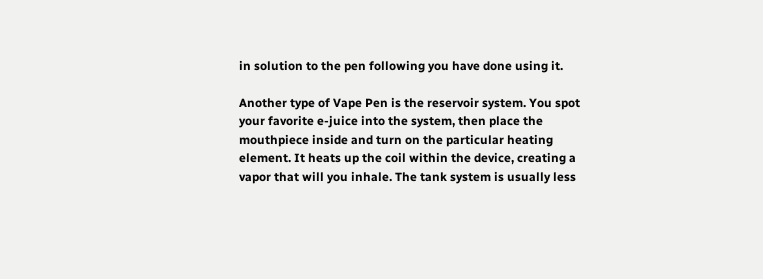in solution to the pen following you have done using it.

Another type of Vape Pen is the reservoir system. You spot your favorite e-juice into the system, then place the mouthpiece inside and turn on the particular heating element. It heats up the coil within the device, creating a vapor that will you inhale. The tank system is usually less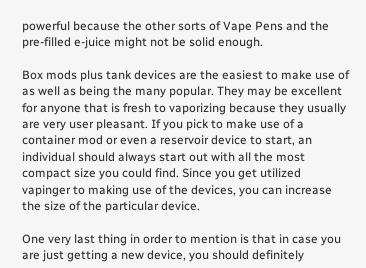powerful because the other sorts of Vape Pens and the pre-filled e-juice might not be solid enough.

Box mods plus tank devices are the easiest to make use of as well as being the many popular. They may be excellent for anyone that is fresh to vaporizing because they usually are very user pleasant. If you pick to make use of a container mod or even a reservoir device to start, an individual should always start out with all the most compact size you could find. Since you get utilized vapinger to making use of the devices, you can increase the size of the particular device.

One very last thing in order to mention is that in case you are just getting a new device, you should definitely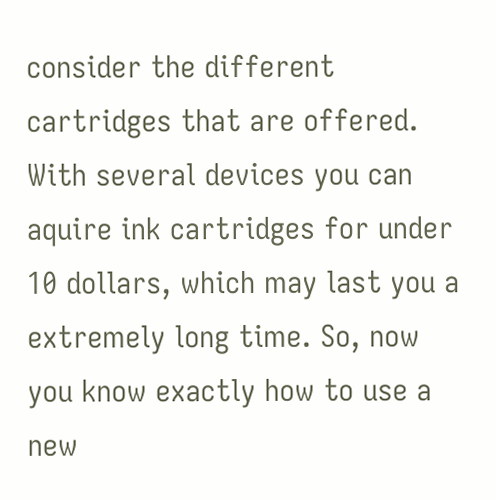consider the different cartridges that are offered. With several devices you can aquire ink cartridges for under 10 dollars, which may last you a extremely long time. So, now you know exactly how to use a new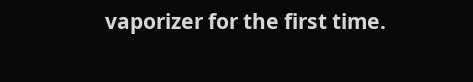vaporizer for the first time.